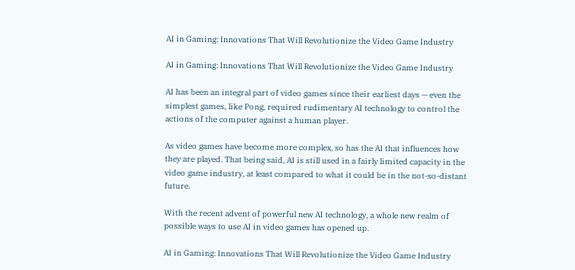AI in Gaming: Innovations That Will Revolutionize the Video Game Industry

AI in Gaming: Innovations That Will Revolutionize the Video Game Industry

AI has been an integral part of video games since their earliest days — even the simplest games, like Pong, required rudimentary AI technology to control the actions of the computer against a human player.

As video games have become more complex, so has the AI that influences how they are played. That being said, AI is still used in a fairly limited capacity in the video game industry, at least compared to what it could be in the not-so-distant future.

With the recent advent of powerful new AI technology, a whole new realm of possible ways to use AI in video games has opened up.

AI in Gaming: Innovations That Will Revolutionize the Video Game Industry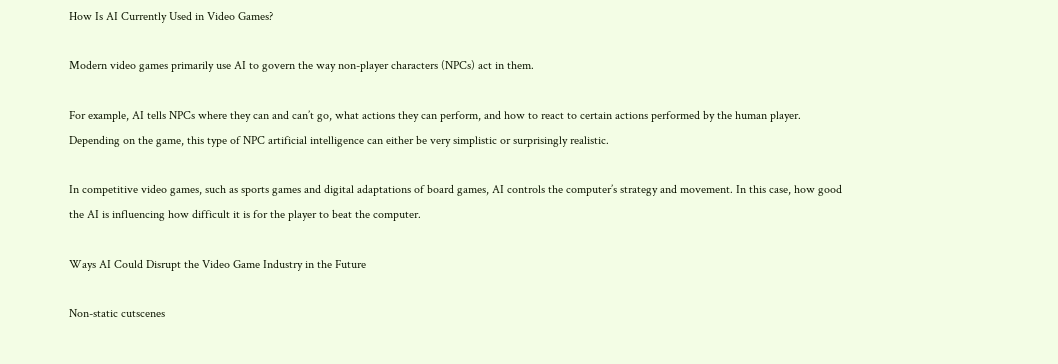How Is AI Currently Used in Video Games?

Modern video games primarily use AI to govern the way non-player characters (NPCs) act in them.

For example, AI tells NPCs where they can and can’t go, what actions they can perform, and how to react to certain actions performed by the human player. Depending on the game, this type of NPC artificial intelligence can either be very simplistic or surprisingly realistic.

In competitive video games, such as sports games and digital adaptations of board games, AI controls the computer’s strategy and movement. In this case, how good the AI is influencing how difficult it is for the player to beat the computer.

Ways AI Could Disrupt the Video Game Industry in the Future

Non-static cutscenes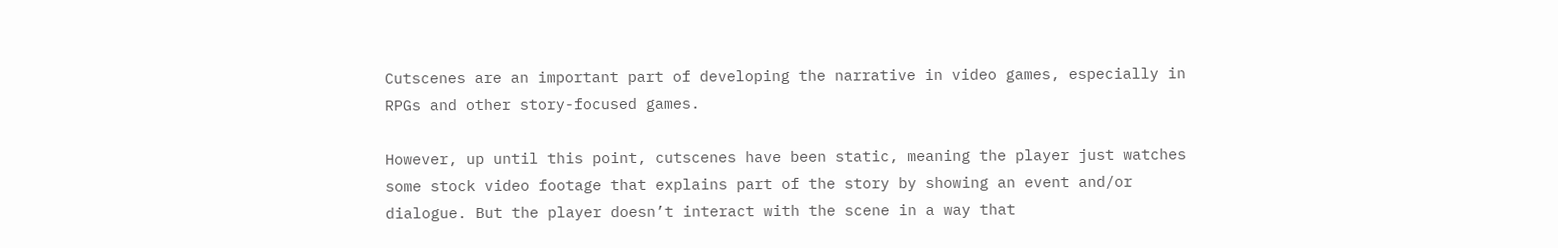Cutscenes are an important part of developing the narrative in video games, especially in RPGs and other story-focused games.

However, up until this point, cutscenes have been static, meaning the player just watches some stock video footage that explains part of the story by showing an event and/or dialogue. But the player doesn’t interact with the scene in a way that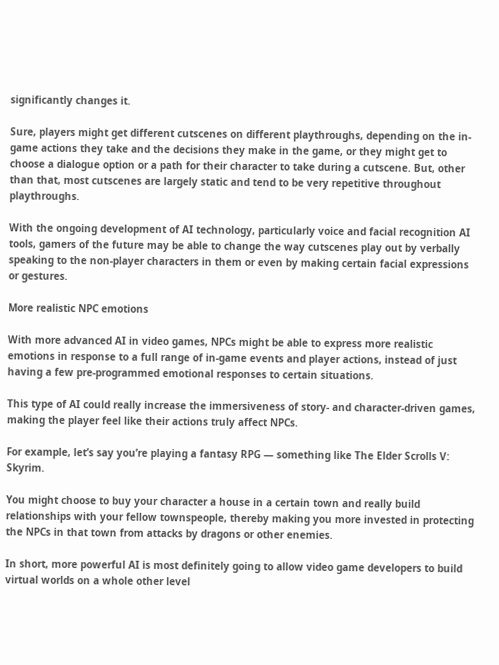significantly changes it.

Sure, players might get different cutscenes on different playthroughs, depending on the in-game actions they take and the decisions they make in the game, or they might get to choose a dialogue option or a path for their character to take during a cutscene. But, other than that, most cutscenes are largely static and tend to be very repetitive throughout playthroughs.

With the ongoing development of AI technology, particularly voice and facial recognition AI tools, gamers of the future may be able to change the way cutscenes play out by verbally speaking to the non-player characters in them or even by making certain facial expressions or gestures.

More realistic NPC emotions

With more advanced AI in video games, NPCs might be able to express more realistic emotions in response to a full range of in-game events and player actions, instead of just having a few pre-programmed emotional responses to certain situations.

This type of AI could really increase the immersiveness of story- and character-driven games, making the player feel like their actions truly affect NPCs.

For example, let’s say you’re playing a fantasy RPG — something like The Elder Scrolls V: Skyrim.

You might choose to buy your character a house in a certain town and really build relationships with your fellow townspeople, thereby making you more invested in protecting the NPCs in that town from attacks by dragons or other enemies.

In short, more powerful AI is most definitely going to allow video game developers to build virtual worlds on a whole other level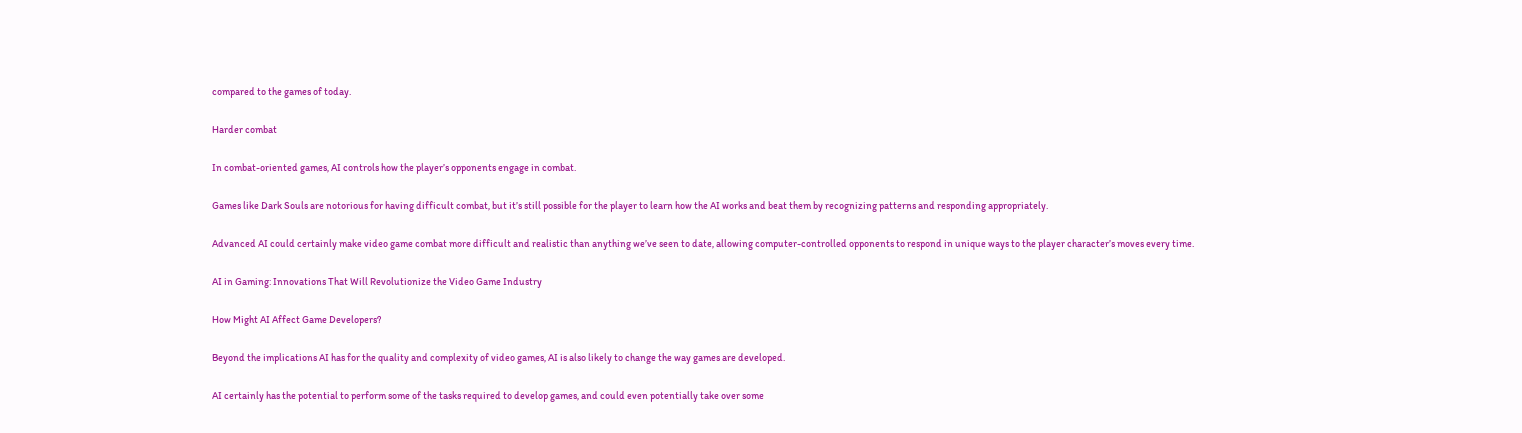compared to the games of today.

Harder combat

In combat-oriented games, AI controls how the player’s opponents engage in combat.

Games like Dark Souls are notorious for having difficult combat, but it’s still possible for the player to learn how the AI works and beat them by recognizing patterns and responding appropriately.

Advanced AI could certainly make video game combat more difficult and realistic than anything we’ve seen to date, allowing computer-controlled opponents to respond in unique ways to the player character’s moves every time.

AI in Gaming: Innovations That Will Revolutionize the Video Game Industry

How Might AI Affect Game Developers?

Beyond the implications AI has for the quality and complexity of video games, AI is also likely to change the way games are developed.

AI certainly has the potential to perform some of the tasks required to develop games, and could even potentially take over some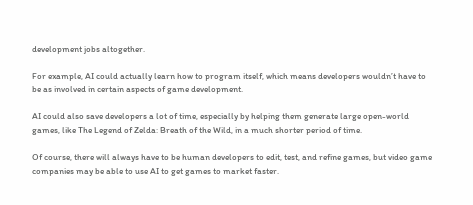development jobs altogether.

For example, AI could actually learn how to program itself, which means developers wouldn’t have to be as involved in certain aspects of game development.

AI could also save developers a lot of time, especially by helping them generate large open-world games, like The Legend of Zelda: Breath of the Wild, in a much shorter period of time.

Of course, there will always have to be human developers to edit, test, and refine games, but video game companies may be able to use AI to get games to market faster.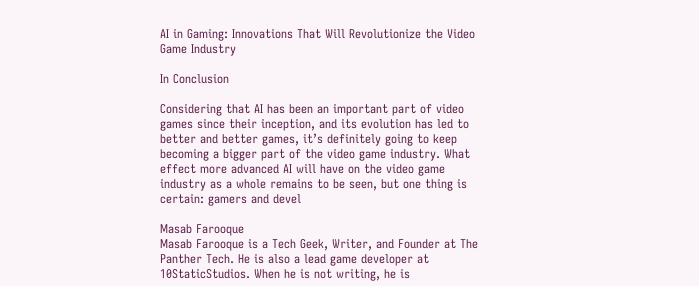AI in Gaming: Innovations That Will Revolutionize the Video Game Industry

In Conclusion

Considering that AI has been an important part of video games since their inception, and its evolution has led to better and better games, it’s definitely going to keep becoming a bigger part of the video game industry. What effect more advanced AI will have on the video game industry as a whole remains to be seen, but one thing is certain: gamers and devel

Masab Farooque
Masab Farooque is a Tech Geek, Writer, and Founder at The Panther Tech. He is also a lead game developer at 10StaticStudios. When he is not writing, he is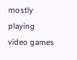mostly playing video games